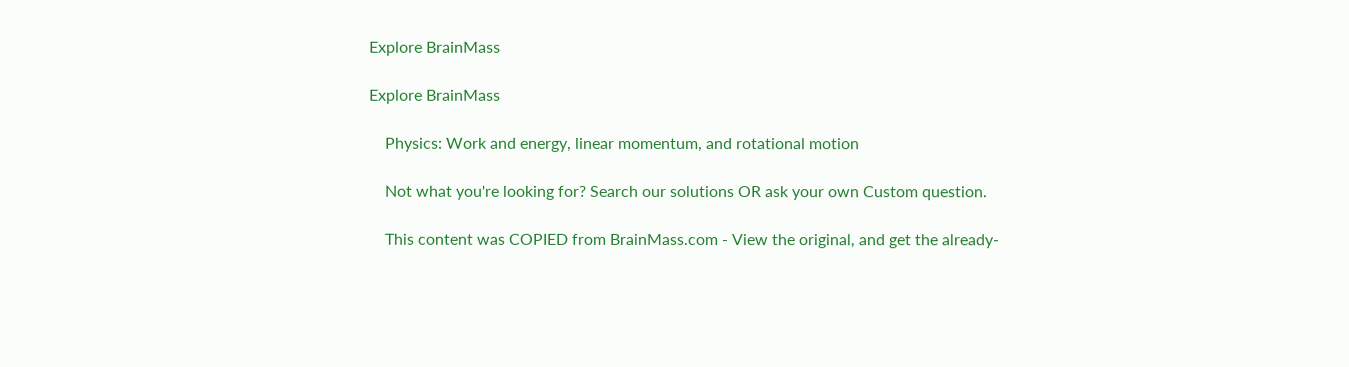Explore BrainMass

Explore BrainMass

    Physics: Work and energy, linear momentum, and rotational motion

    Not what you're looking for? Search our solutions OR ask your own Custom question.

    This content was COPIED from BrainMass.com - View the original, and get the already-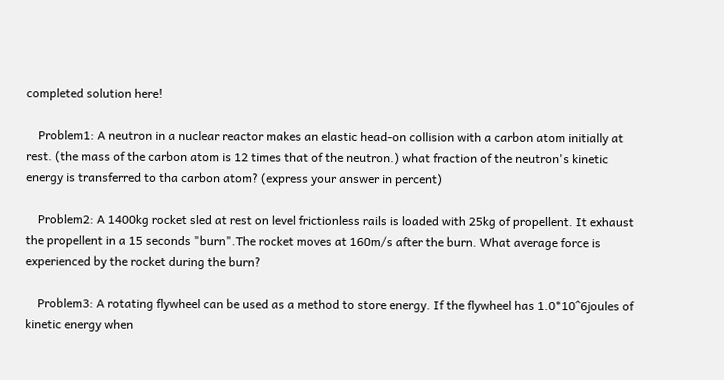completed solution here!

    Problem1: A neutron in a nuclear reactor makes an elastic head-on collision with a carbon atom initially at rest. (the mass of the carbon atom is 12 times that of the neutron.) what fraction of the neutron's kinetic energy is transferred to tha carbon atom? (express your answer in percent)

    Problem2: A 1400kg rocket sled at rest on level frictionless rails is loaded with 25kg of propellent. It exhaust the propellent in a 15 seconds "burn".The rocket moves at 160m/s after the burn. What average force is experienced by the rocket during the burn?

    Problem3: A rotating flywheel can be used as a method to store energy. If the flywheel has 1.0*10^6joules of kinetic energy when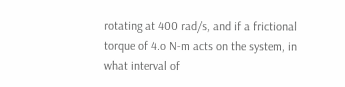rotating at 400 rad/s, and if a frictional torque of 4.o N-m acts on the system, in what interval of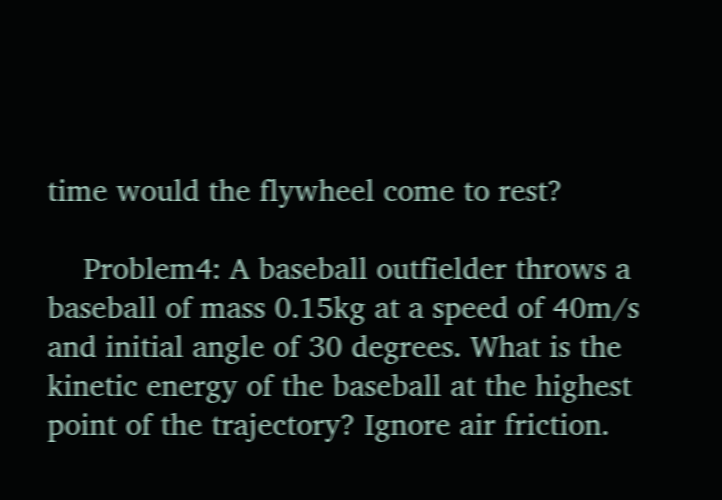time would the flywheel come to rest?

    Problem4: A baseball outfielder throws a baseball of mass 0.15kg at a speed of 40m/s and initial angle of 30 degrees. What is the kinetic energy of the baseball at the highest point of the trajectory? Ignore air friction.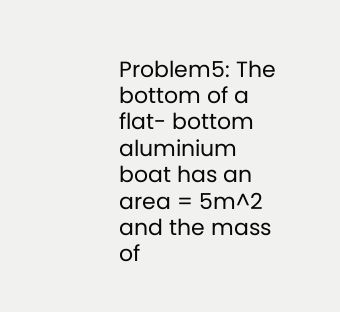Problem5: The bottom of a flat- bottom aluminium boat has an area = 5m^2 and the mass of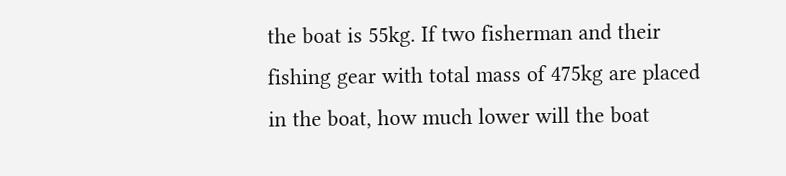the boat is 55kg. If two fisherman and their fishing gear with total mass of 475kg are placed in the boat, how much lower will the boat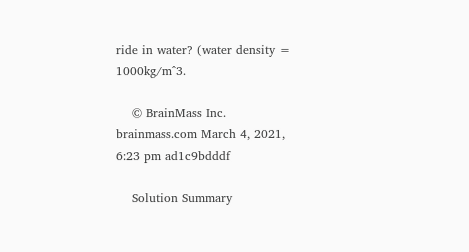ride in water? (water density = 1000kg/m^3.

    © BrainMass Inc. brainmass.com March 4, 2021, 6:23 pm ad1c9bdddf

    Solution Summary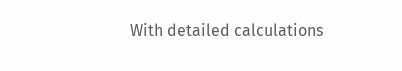With detailed calculations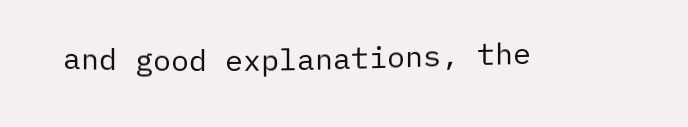and good explanations, the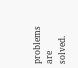problems are solved.